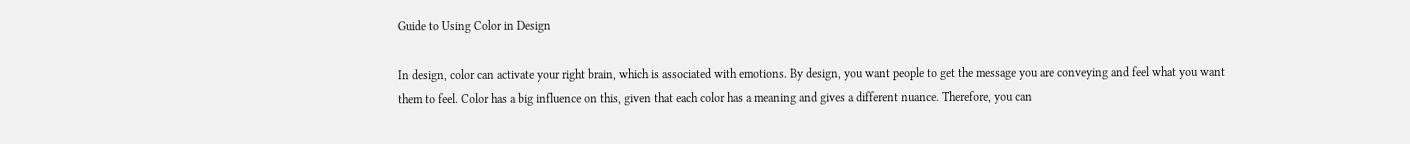Guide to Using Color in Design

In design, color can activate your right brain, which is associated with emotions. By design, you want people to get the message you are conveying and feel what you want them to feel. Color has a big influence on this, given that each color has a meaning and gives a different nuance. Therefore, you can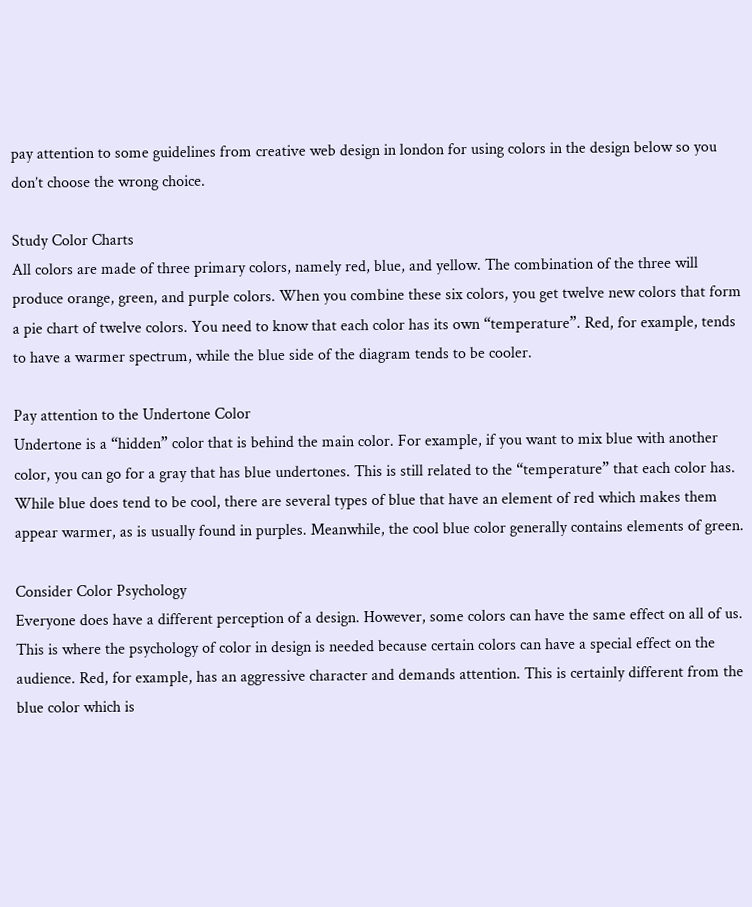pay attention to some guidelines from creative web design in london for using colors in the design below so you don’t choose the wrong choice.

Study Color Charts
All colors are made of three primary colors, namely red, blue, and yellow. The combination of the three will produce orange, green, and purple colors. When you combine these six colors, you get twelve new colors that form a pie chart of twelve colors. You need to know that each color has its own “temperature”. Red, for example, tends to have a warmer spectrum, while the blue side of the diagram tends to be cooler.

Pay attention to the Undertone Color
Undertone is a “hidden” color that is behind the main color. For example, if you want to mix blue with another color, you can go for a gray that has blue undertones. This is still related to the “temperature” that each color has. While blue does tend to be cool, there are several types of blue that have an element of red which makes them appear warmer, as is usually found in purples. Meanwhile, the cool blue color generally contains elements of green.

Consider Color Psychology
Everyone does have a different perception of a design. However, some colors can have the same effect on all of us. This is where the psychology of color in design is needed because certain colors can have a special effect on the audience. Red, for example, has an aggressive character and demands attention. This is certainly different from the blue color which is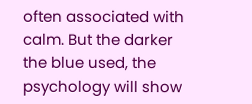often associated with calm. But the darker the blue used, the psychology will show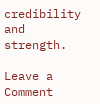credibility and strength.

Leave a Comment